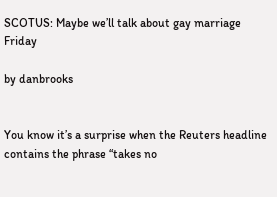SCOTUS: Maybe we’ll talk about gay marriage Friday

by danbrooks


You know it’s a surprise when the Reuters headline contains the phrase “takes no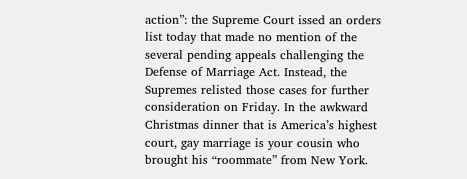action”: the Supreme Court issed an orders list today that made no mention of the several pending appeals challenging the Defense of Marriage Act. Instead, the Supremes relisted those cases for further consideration on Friday. In the awkward Christmas dinner that is America’s highest court, gay marriage is your cousin who brought his “roommate” from New York.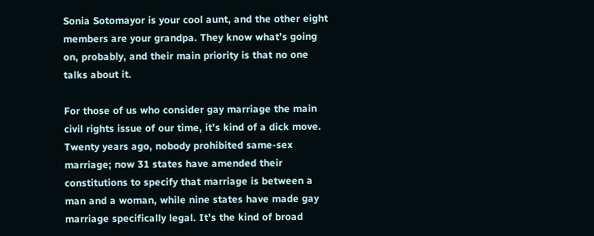Sonia Sotomayor is your cool aunt, and the other eight members are your grandpa. They know what’s going on, probably, and their main priority is that no one talks about it.

For those of us who consider gay marriage the main civil rights issue of our time, it’s kind of a dick move. Twenty years ago, nobody prohibited same-sex marriage; now 31 states have amended their constitutions to specify that marriage is between a man and a woman, while nine states have made gay marriage specifically legal. It’s the kind of broad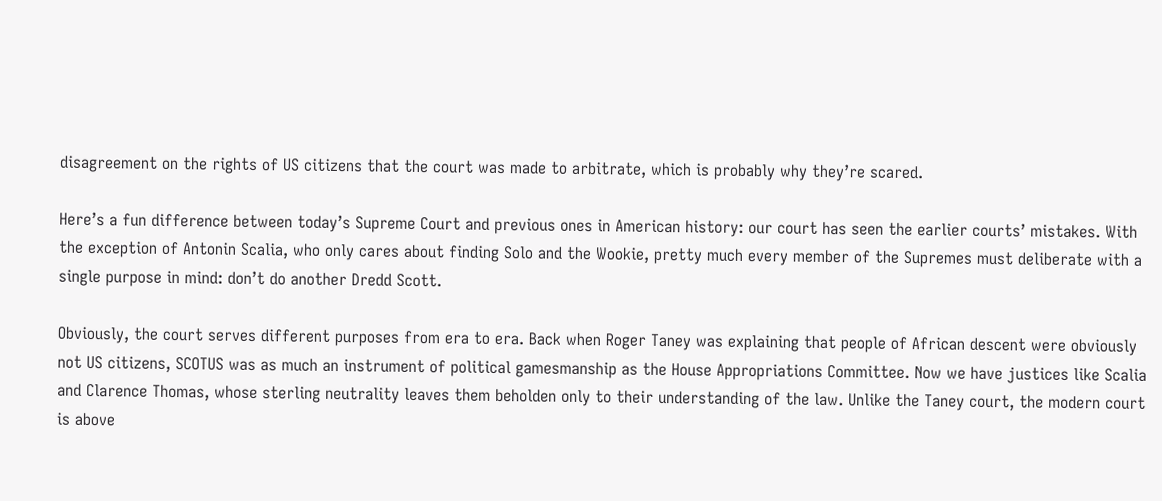disagreement on the rights of US citizens that the court was made to arbitrate, which is probably why they’re scared.

Here’s a fun difference between today’s Supreme Court and previous ones in American history: our court has seen the earlier courts’ mistakes. With the exception of Antonin Scalia, who only cares about finding Solo and the Wookie, pretty much every member of the Supremes must deliberate with a single purpose in mind: don’t do another Dredd Scott.

Obviously, the court serves different purposes from era to era. Back when Roger Taney was explaining that people of African descent were obviously not US citizens, SCOTUS was as much an instrument of political gamesmanship as the House Appropriations Committee. Now we have justices like Scalia and Clarence Thomas, whose sterling neutrality leaves them beholden only to their understanding of the law. Unlike the Taney court, the modern court is above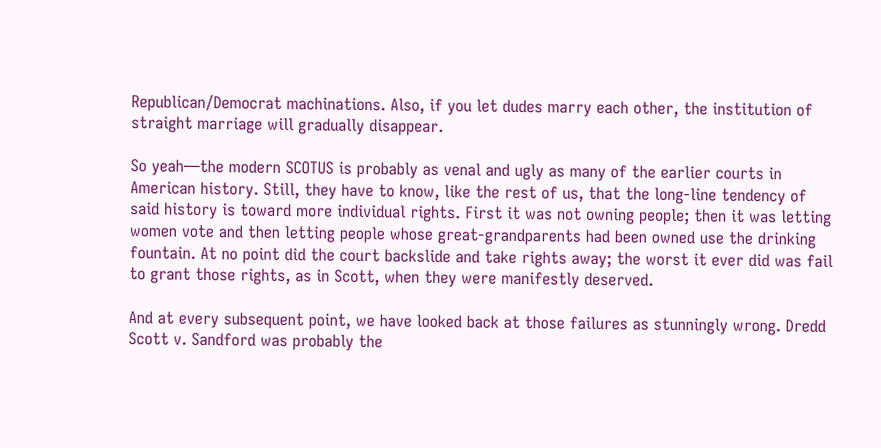Republican/Democrat machinations. Also, if you let dudes marry each other, the institution of straight marriage will gradually disappear.

So yeah—the modern SCOTUS is probably as venal and ugly as many of the earlier courts in American history. Still, they have to know, like the rest of us, that the long-line tendency of said history is toward more individual rights. First it was not owning people; then it was letting women vote and then letting people whose great-grandparents had been owned use the drinking fountain. At no point did the court backslide and take rights away; the worst it ever did was fail to grant those rights, as in Scott, when they were manifestly deserved.

And at every subsequent point, we have looked back at those failures as stunningly wrong. Dredd Scott v. Sandford was probably the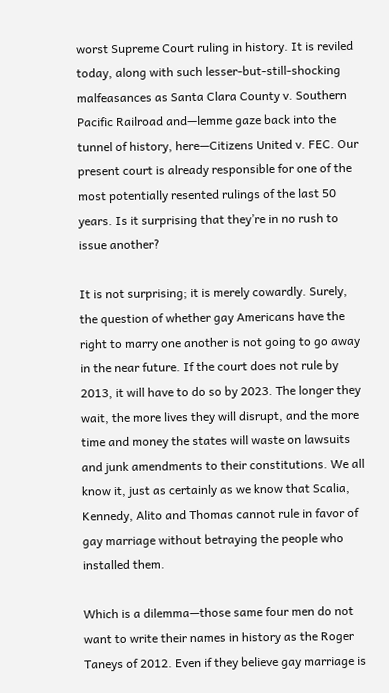worst Supreme Court ruling in history. It is reviled today, along with such lesser-but-still-shocking malfeasances as Santa Clara County v. Southern Pacific Railroad and—lemme gaze back into the tunnel of history, here—Citizens United v. FEC. Our present court is already responsible for one of the most potentially resented rulings of the last 50 years. Is it surprising that they’re in no rush to issue another?

It is not surprising; it is merely cowardly. Surely, the question of whether gay Americans have the right to marry one another is not going to go away in the near future. If the court does not rule by 2013, it will have to do so by 2023. The longer they wait, the more lives they will disrupt, and the more time and money the states will waste on lawsuits and junk amendments to their constitutions. We all know it, just as certainly as we know that Scalia, Kennedy, Alito and Thomas cannot rule in favor of gay marriage without betraying the people who installed them.

Which is a dilemma—those same four men do not want to write their names in history as the Roger Taneys of 2012. Even if they believe gay marriage is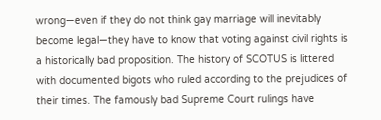wrong—even if they do not think gay marriage will inevitably become legal—they have to know that voting against civil rights is a historically bad proposition. The history of SCOTUS is littered with documented bigots who ruled according to the prejudices of their times. The famously bad Supreme Court rulings have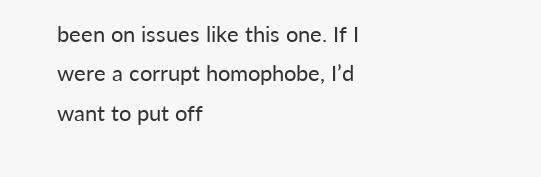been on issues like this one. If I were a corrupt homophobe, I’d want to put off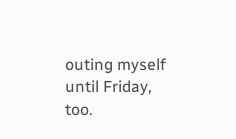outing myself until Friday, too.